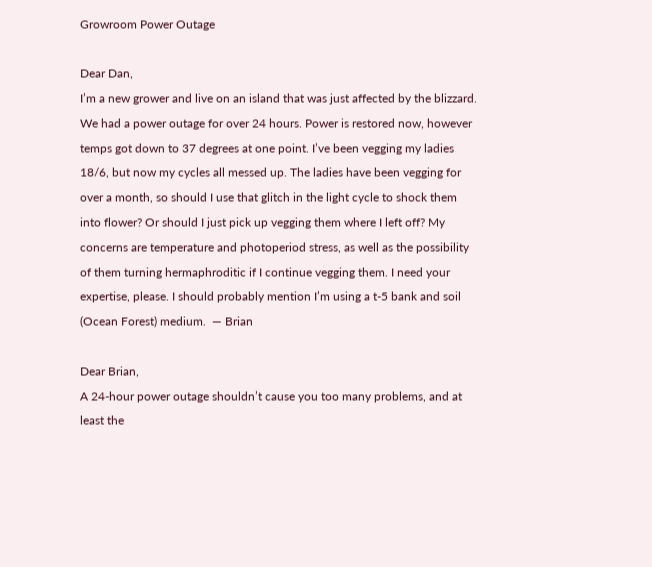Growroom Power Outage

Dear Dan,
I’m a new grower and live on an island that was just affected by the blizzard. We had a power outage for over 24 hours. Power is restored now, however temps got down to 37 degrees at one point. I’ve been vegging my ladies 18/6, but now my cycles all messed up. The ladies have been vegging for over a month, so should I use that glitch in the light cycle to shock them into flower? Or should I just pick up vegging them where I left off? My concerns are temperature and photoperiod stress, as well as the possibility of them turning hermaphroditic if I continue vegging them. I need your expertise, please. I should probably mention I’m using a t-5 bank and soil (Ocean Forest) medium.  — Brian

Dear Brian,
A 24-hour power outage shouldn’t cause you too many problems, and at least the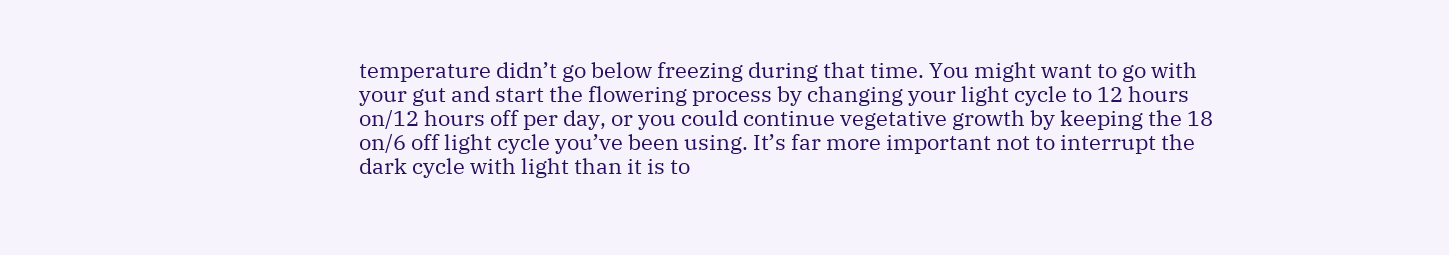temperature didn’t go below freezing during that time. You might want to go with your gut and start the flowering process by changing your light cycle to 12 hours on/12 hours off per day, or you could continue vegetative growth by keeping the 18 on/6 off light cycle you’ve been using. It’s far more important not to interrupt the dark cycle with light than it is to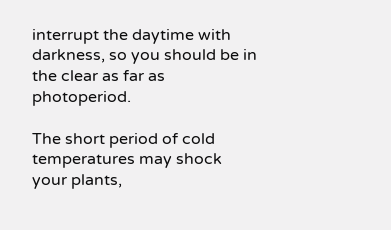interrupt the daytime with darkness, so you should be in the clear as far as photoperiod.

The short period of cold temperatures may shock your plants,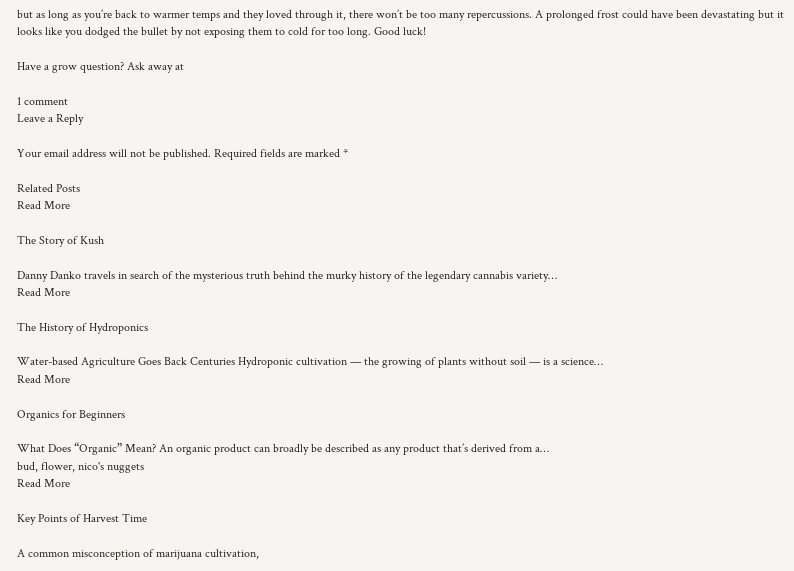but as long as you’re back to warmer temps and they loved through it, there won’t be too many repercussions. A prolonged frost could have been devastating but it looks like you dodged the bullet by not exposing them to cold for too long. Good luck!

Have a grow question? Ask away at

1 comment
Leave a Reply

Your email address will not be published. Required fields are marked *

Related Posts
Read More

The Story of Kush

Danny Danko travels in search of the mysterious truth behind the murky history of the legendary cannabis variety…
Read More

The History of Hydroponics

Water-based Agriculture Goes Back Centuries Hydroponic cultivation — the growing of plants without soil — is a science…
Read More

Organics for Beginners

What Does “Organic” Mean? An organic product can broadly be described as any product that’s derived from a…
bud, flower, nico's nuggets
Read More

Key Points of Harvest Time

A common misconception of marijuana cultivation,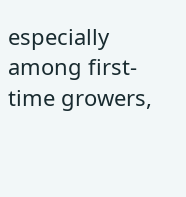especially among first-time growers,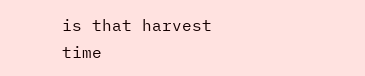is that harvest time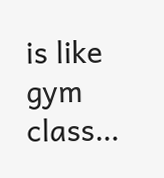is like gym class…